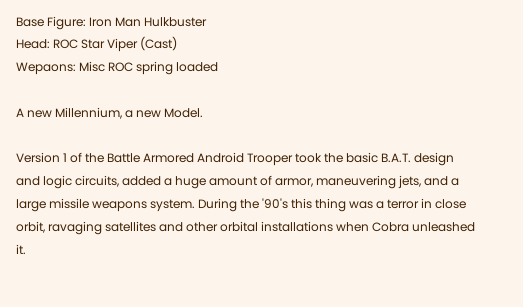Base Figure: Iron Man Hulkbuster
Head: ROC Star Viper (Cast)
Wepaons: Misc ROC spring loaded

A new Millennium, a new Model.

Version 1 of the Battle Armored Android Trooper took the basic B.A.T. design and logic circuits, added a huge amount of armor, maneuvering jets, and a large missile weapons system. During the '90's this thing was a terror in close orbit, ravaging satellites and other orbital installations when Cobra unleashed it.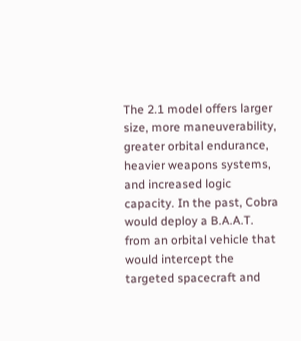The 2.1 model offers larger size, more maneuverability, greater orbital endurance, heavier weapons systems, and increased logic capacity. In the past, Cobra would deploy a B.A.A.T. from an orbital vehicle that would intercept the targeted spacecraft and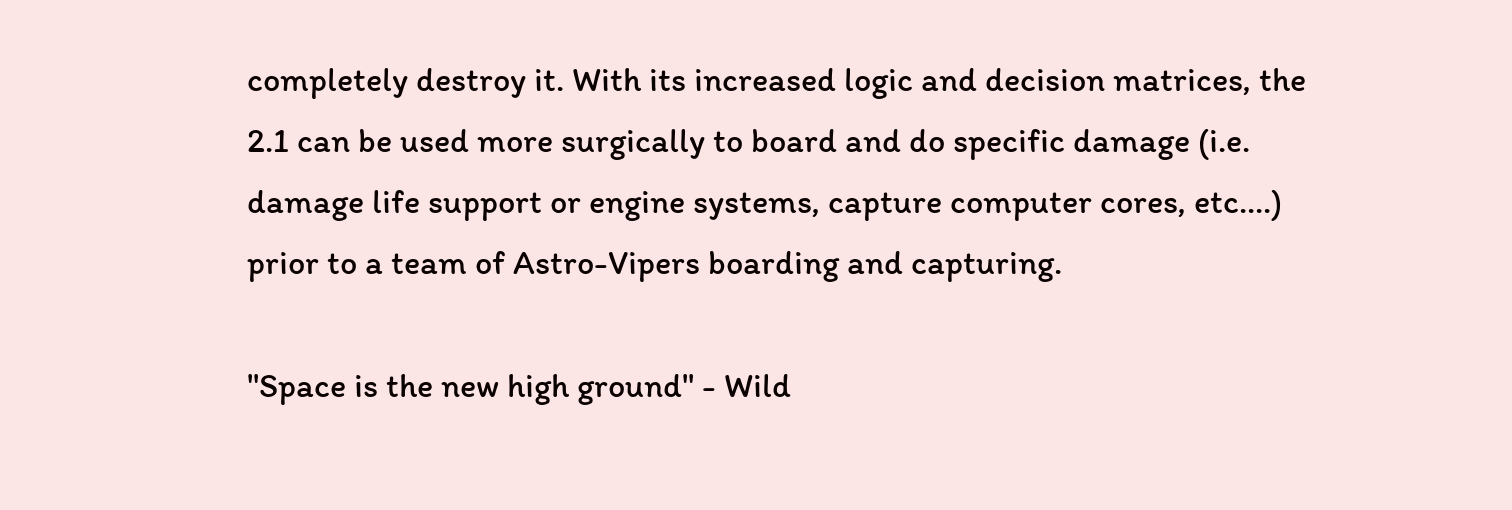completely destroy it. With its increased logic and decision matrices, the 2.1 can be used more surgically to board and do specific damage (i.e. damage life support or engine systems, capture computer cores, etc....) prior to a team of Astro-Vipers boarding and capturing.

"Space is the new high ground" - Wild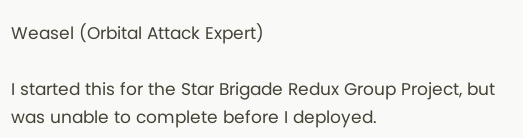Weasel (Orbital Attack Expert)

I started this for the Star Brigade Redux Group Project, but was unable to complete before I deployed.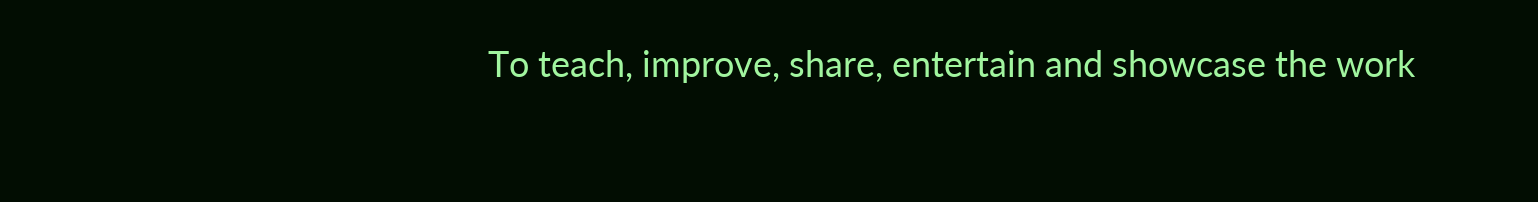To teach, improve, share, entertain and showcase the work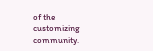of the customizing community.